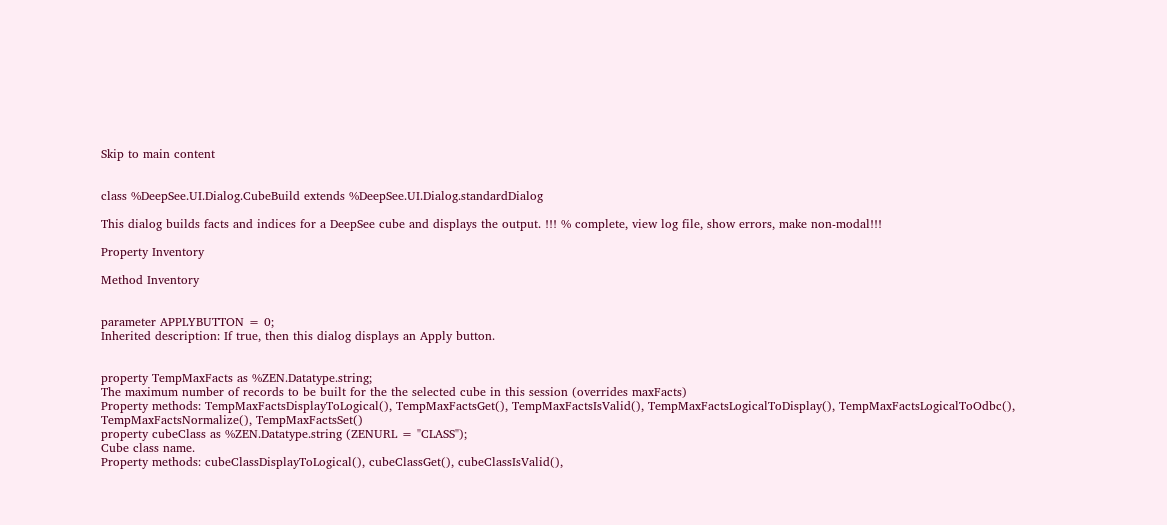Skip to main content


class %DeepSee.UI.Dialog.CubeBuild extends %DeepSee.UI.Dialog.standardDialog

This dialog builds facts and indices for a DeepSee cube and displays the output. !!! % complete, view log file, show errors, make non-modal!!!

Property Inventory

Method Inventory


parameter APPLYBUTTON = 0;
Inherited description: If true, then this dialog displays an Apply button.


property TempMaxFacts as %ZEN.Datatype.string;
The maximum number of records to be built for the the selected cube in this session (overrides maxFacts)
Property methods: TempMaxFactsDisplayToLogical(), TempMaxFactsGet(), TempMaxFactsIsValid(), TempMaxFactsLogicalToDisplay(), TempMaxFactsLogicalToOdbc(), TempMaxFactsNormalize(), TempMaxFactsSet()
property cubeClass as %ZEN.Datatype.string (ZENURL = "CLASS");
Cube class name.
Property methods: cubeClassDisplayToLogical(), cubeClassGet(), cubeClassIsValid(),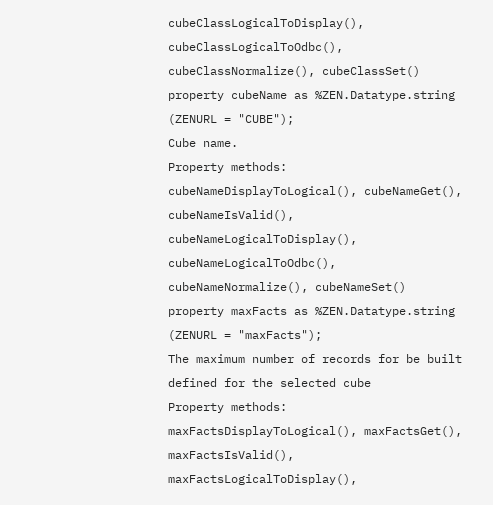cubeClassLogicalToDisplay(), cubeClassLogicalToOdbc(), cubeClassNormalize(), cubeClassSet()
property cubeName as %ZEN.Datatype.string (ZENURL = "CUBE");
Cube name.
Property methods: cubeNameDisplayToLogical(), cubeNameGet(), cubeNameIsValid(), cubeNameLogicalToDisplay(), cubeNameLogicalToOdbc(), cubeNameNormalize(), cubeNameSet()
property maxFacts as %ZEN.Datatype.string (ZENURL = "maxFacts");
The maximum number of records for be built defined for the selected cube
Property methods: maxFactsDisplayToLogical(), maxFactsGet(), maxFactsIsValid(), maxFactsLogicalToDisplay(),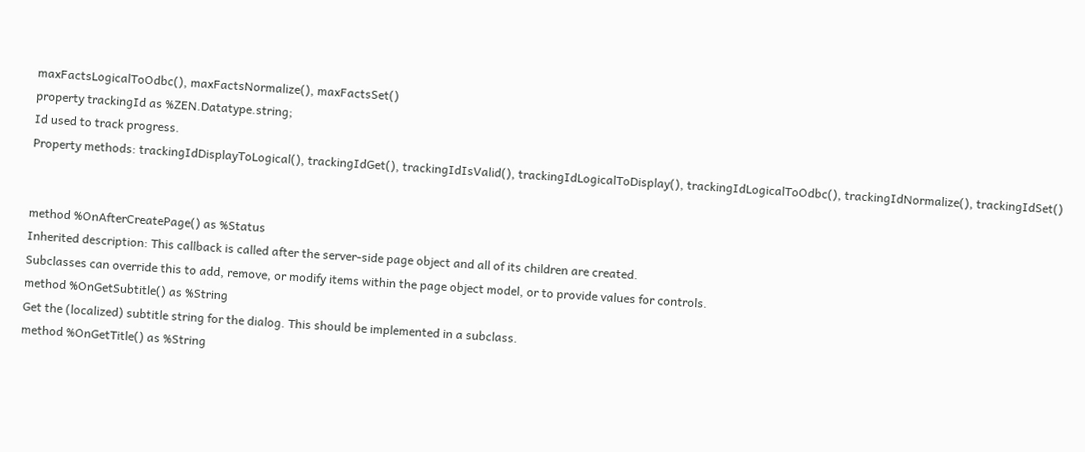maxFactsLogicalToOdbc(), maxFactsNormalize(), maxFactsSet()
property trackingId as %ZEN.Datatype.string;
Id used to track progress.
Property methods: trackingIdDisplayToLogical(), trackingIdGet(), trackingIdIsValid(), trackingIdLogicalToDisplay(), trackingIdLogicalToOdbc(), trackingIdNormalize(), trackingIdSet()


method %OnAfterCreatePage() as %Status
Inherited description: This callback is called after the server-side page object and all of its children are created.
Subclasses can override this to add, remove, or modify items within the page object model, or to provide values for controls.
method %OnGetSubtitle() as %String
Get the (localized) subtitle string for the dialog. This should be implemented in a subclass.
method %OnGetTitle() as %String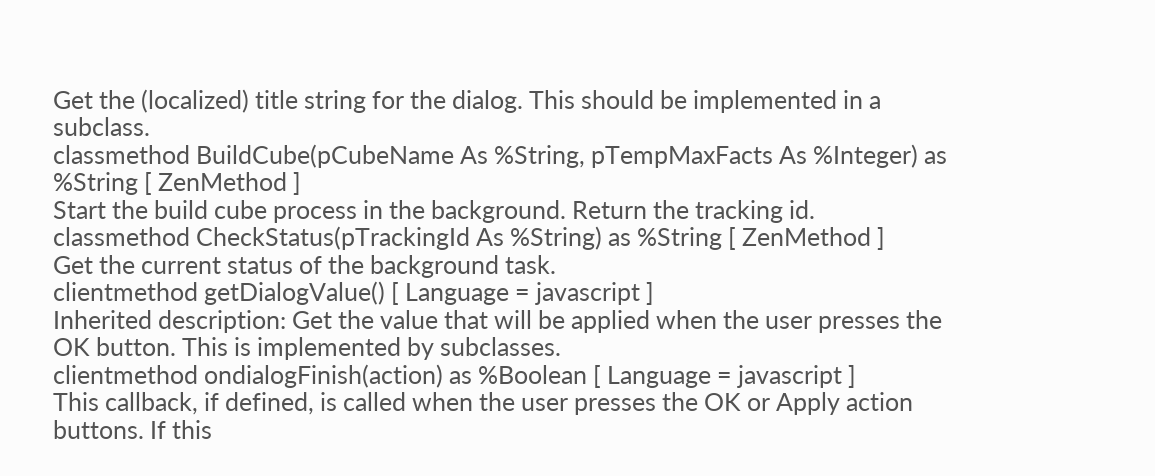Get the (localized) title string for the dialog. This should be implemented in a subclass.
classmethod BuildCube(pCubeName As %String, pTempMaxFacts As %Integer) as %String [ ZenMethod ]
Start the build cube process in the background. Return the tracking id.
classmethod CheckStatus(pTrackingId As %String) as %String [ ZenMethod ]
Get the current status of the background task.
clientmethod getDialogValue() [ Language = javascript ]
Inherited description: Get the value that will be applied when the user presses the OK button. This is implemented by subclasses.
clientmethod ondialogFinish(action) as %Boolean [ Language = javascript ]
This callback, if defined, is called when the user presses the OK or Apply action buttons. If this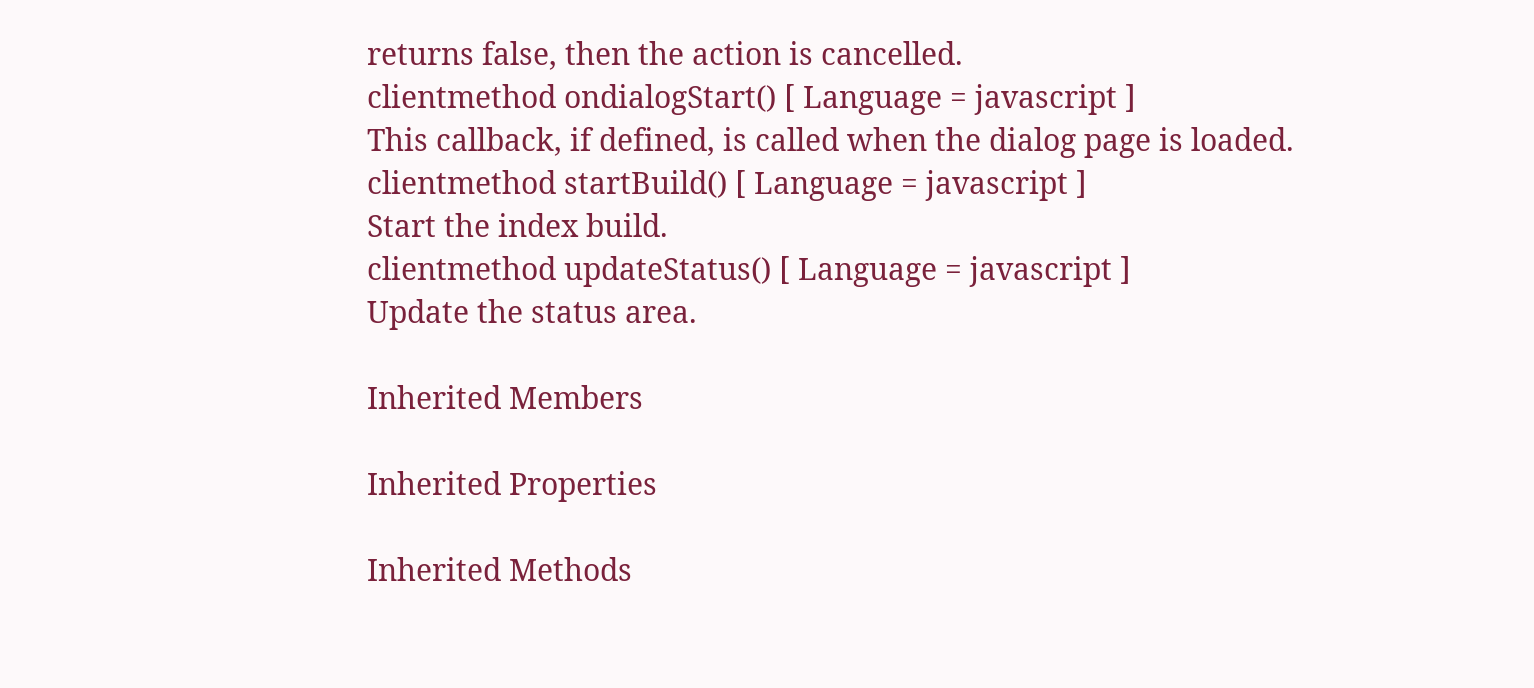returns false, then the action is cancelled.
clientmethod ondialogStart() [ Language = javascript ]
This callback, if defined, is called when the dialog page is loaded.
clientmethod startBuild() [ Language = javascript ]
Start the index build.
clientmethod updateStatus() [ Language = javascript ]
Update the status area.

Inherited Members

Inherited Properties

Inherited Methods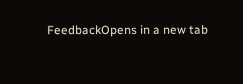FeedbackOpens in a new tab